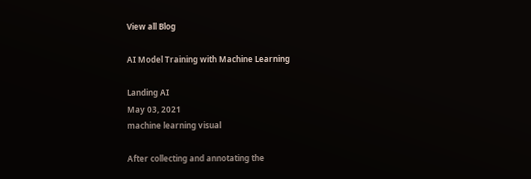View all Blog

AI Model Training with Machine Learning

Landing AI
May 03, 2021
machine learning visual

After collecting and annotating the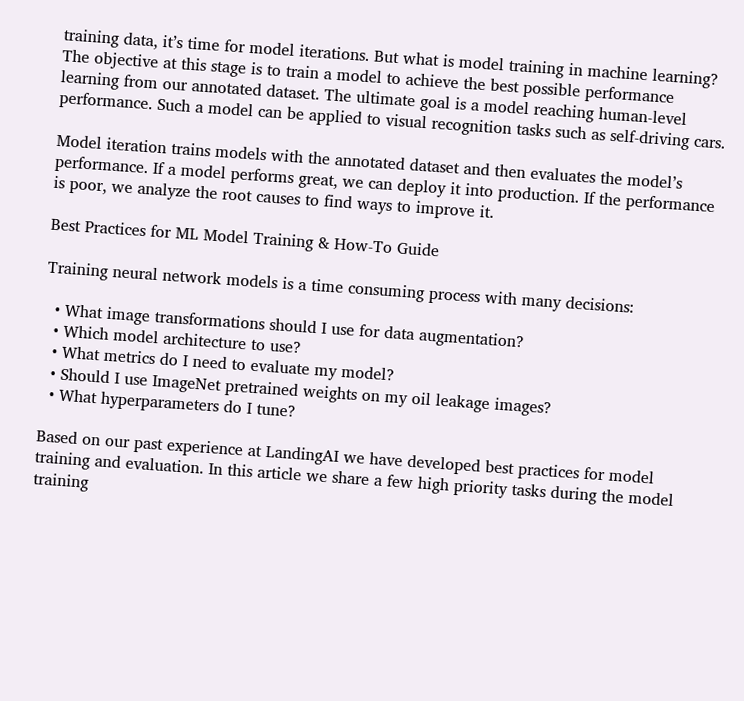training data, it’s time for model iterations. But what is model training in machine learning? The objective at this stage is to train a model to achieve the best possible performance learning from our annotated dataset. The ultimate goal is a model reaching human-level performance. Such a model can be applied to visual recognition tasks such as self-driving cars.

Model iteration trains models with the annotated dataset and then evaluates the model’s performance. If a model performs great, we can deploy it into production. If the performance is poor, we analyze the root causes to find ways to improve it.

Best Practices for ML Model Training & How-To Guide

Training neural network models is a time consuming process with many decisions:

  • What image transformations should I use for data augmentation?
  • Which model architecture to use?
  • What metrics do I need to evaluate my model?
  • Should I use ImageNet pretrained weights on my oil leakage images?
  • What hyperparameters do I tune?

Based on our past experience at LandingAI we have developed best practices for model training and evaluation. In this article we share a few high priority tasks during the model training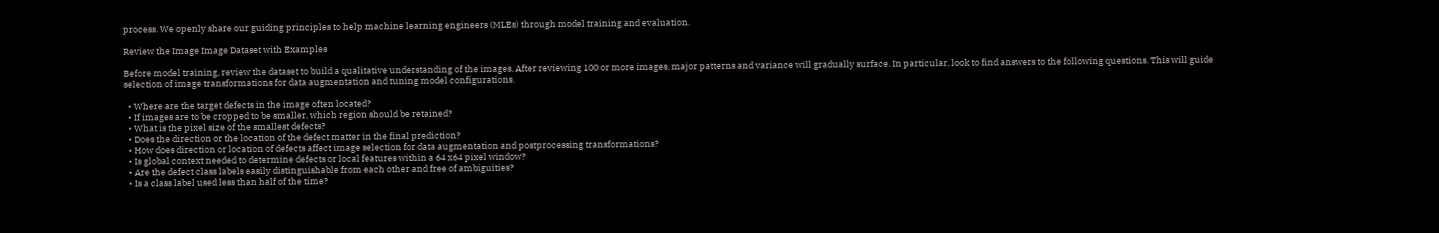process. We openly share our guiding principles to help machine learning engineers (MLEs) through model training and evaluation.

Review the Image Image Dataset with Examples

Before model training, review the dataset to build a qualitative understanding of the images. After reviewing 100 or more images, major patterns and variance will gradually surface. In particular, look to find answers to the following questions. This will guide selection of image transformations for data augmentation and tuning model configurations.

  • Where are the target defects in the image often located?
  • If images are to be cropped to be smaller, which region should be retained?
  • What is the pixel size of the smallest defects?
  • Does the direction or the location of the defect matter in the final prediction?
  • How does direction or location of defects affect image selection for data augmentation and postprocessing transformations?
  • Is global context needed to determine defects or local features within a 64 x64 pixel window?
  • Are the defect class labels easily distinguishable from each other and free of ambiguities?
  • Is a class label used less than half of the time?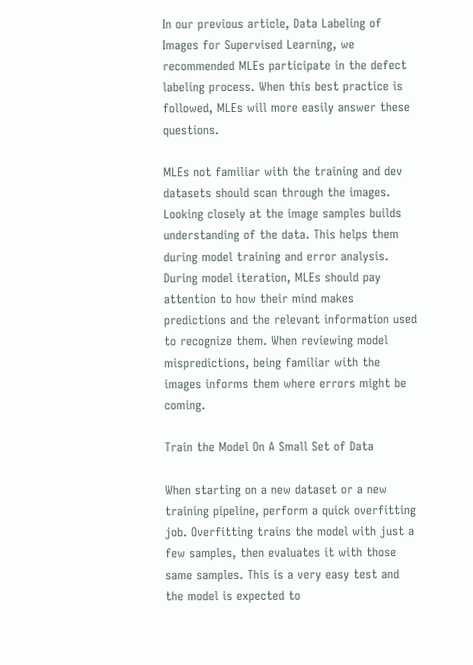In our previous article, Data Labeling of Images for Supervised Learning, we recommended MLEs participate in the defect labeling process. When this best practice is followed, MLEs will more easily answer these questions.

MLEs not familiar with the training and dev datasets should scan through the images. Looking closely at the image samples builds understanding of the data. This helps them during model training and error analysis. During model iteration, MLEs should pay attention to how their mind makes predictions and the relevant information used to recognize them. When reviewing model mispredictions, being familiar with the images informs them where errors might be coming.

Train the Model On A Small Set of Data

When starting on a new dataset or a new training pipeline, perform a quick overfitting job. Overfitting trains the model with just a few samples, then evaluates it with those same samples. This is a very easy test and the model is expected to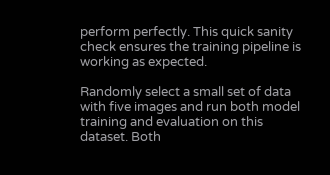perform perfectly. This quick sanity check ensures the training pipeline is working as expected.

Randomly select a small set of data with five images and run both model training and evaluation on this dataset. Both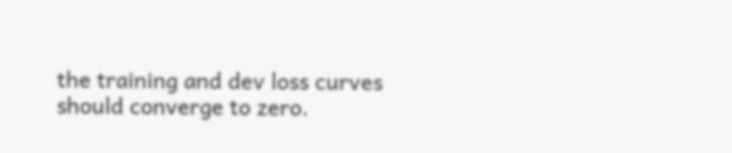the training and dev loss curves should converge to zero.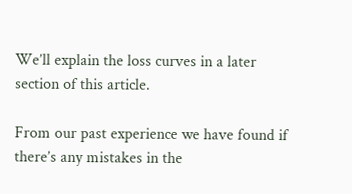We’ll explain the loss curves in a later section of this article.

From our past experience we have found if there’s any mistakes in the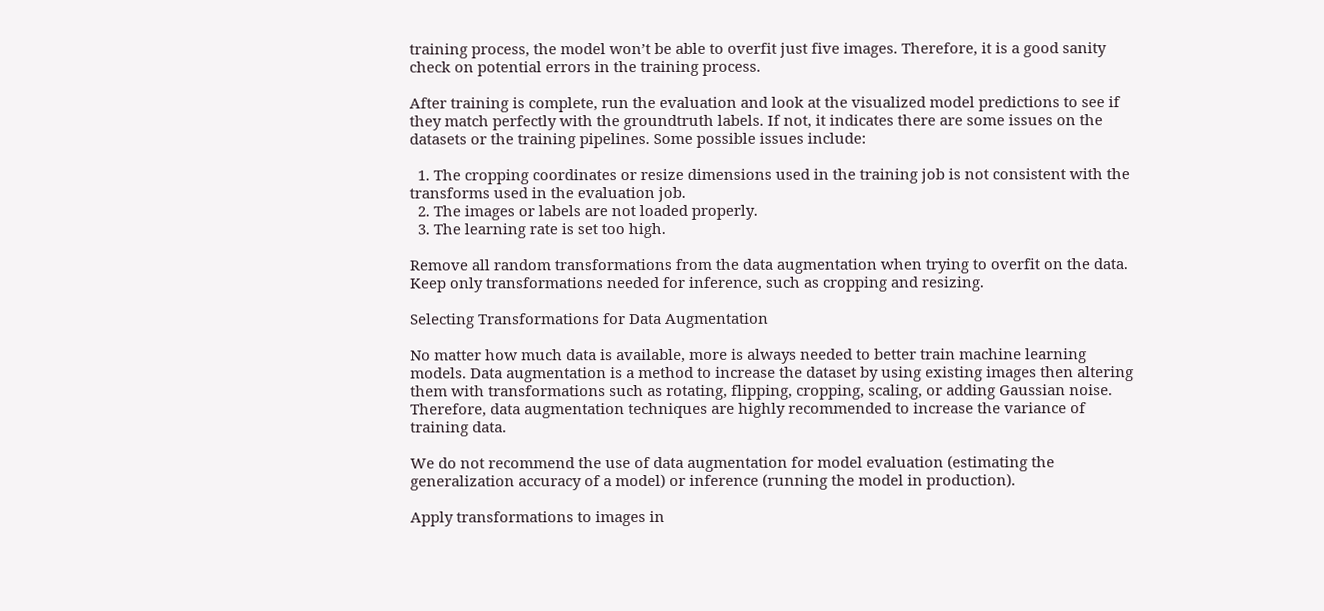training process, the model won’t be able to overfit just five images. Therefore, it is a good sanity check on potential errors in the training process.

After training is complete, run the evaluation and look at the visualized model predictions to see if they match perfectly with the groundtruth labels. If not, it indicates there are some issues on the datasets or the training pipelines. Some possible issues include:

  1. The cropping coordinates or resize dimensions used in the training job is not consistent with the transforms used in the evaluation job.
  2. The images or labels are not loaded properly.
  3. The learning rate is set too high.

Remove all random transformations from the data augmentation when trying to overfit on the data. Keep only transformations needed for inference, such as cropping and resizing.

Selecting Transformations for Data Augmentation

No matter how much data is available, more is always needed to better train machine learning models. Data augmentation is a method to increase the dataset by using existing images then altering them with transformations such as rotating, flipping, cropping, scaling, or adding Gaussian noise. Therefore, data augmentation techniques are highly recommended to increase the variance of training data.

We do not recommend the use of data augmentation for model evaluation (estimating the generalization accuracy of a model) or inference (running the model in production).

Apply transformations to images in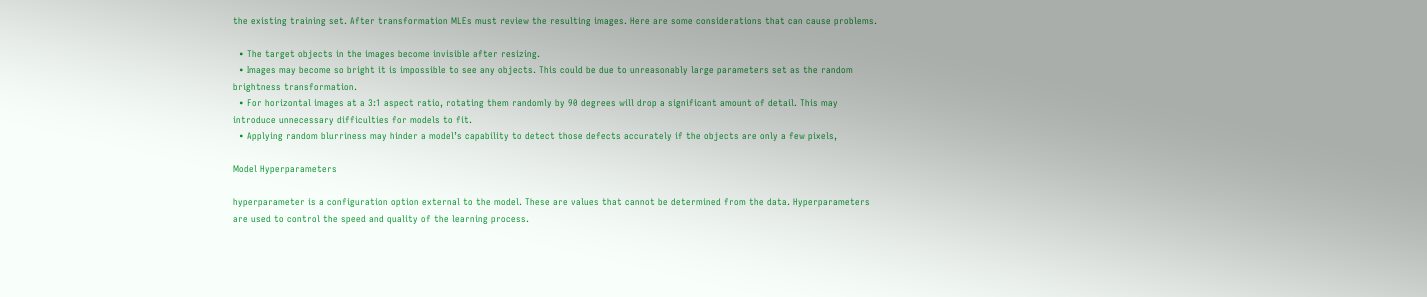the existing training set. After transformation MLEs must review the resulting images. Here are some considerations that can cause problems.

  • The target objects in the images become invisible after resizing.
  • Images may become so bright it is impossible to see any objects. This could be due to unreasonably large parameters set as the random brightness transformation.
  • For horizontal images at a 3:1 aspect ratio, rotating them randomly by 90 degrees will drop a significant amount of detail. This may introduce unnecessary difficulties for models to fit.
  • Applying random blurriness may hinder a model’s capability to detect those defects accurately if the objects are only a few pixels,

Model Hyperparameters

hyperparameter is a configuration option external to the model. These are values that cannot be determined from the data. Hyperparameters are used to control the speed and quality of the learning process.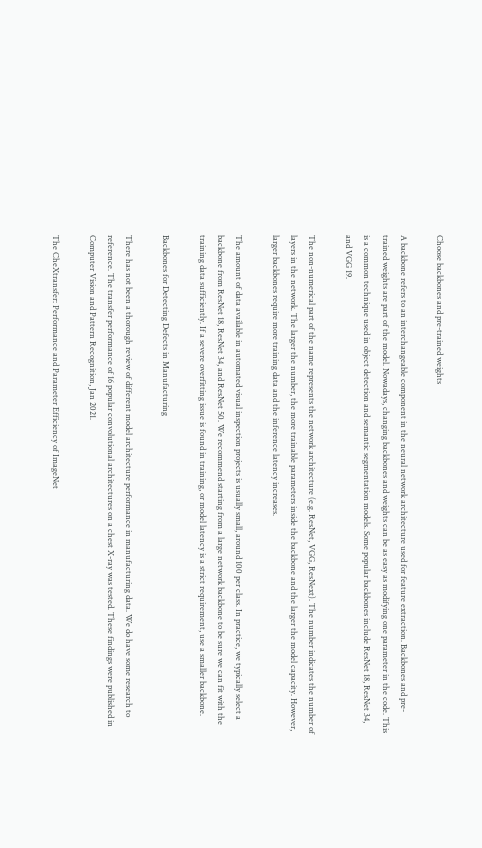Choose backbones and pre-trained weights

A backbone refers to an interchangeable component in the neural network architecture used for feature extraction. Backbones and pre-trained weights are part of the model. Nowadays, changing backbones and weights can be as easy as modifying one parameter in the code. This is a common technique used in object detection and semantic segmentation models. Some popular backbones include ResNet 18, ResNet 34, and VGG 19.

The non-numerical part of the name represents the network architecture (e.g. ResNet, VGG, ResNext). The number indicates the number of layers in the network. The larger the number, the more trainable parameters inside the backbone and the larger the model capacity. However, larger backbones require more training data and the inference latency increases.

The amount of data available in automated visual inspection projects is usually small, around 100 per class. In practice, we typically select a backbone from ResNet 18, ResNet 34, and ResNet 50. We recommend starting from a large network backbone to be sure we can fit with the training data sufficiently. If a severe overfitting issue is found in training, or model latency is a strict requirement, use a smaller backbone.

Backbones for Detecting Defects in Manufacturing

There has not been a thorough review of different model architecture performance in manufacturing data. We do have some research to reference. The transfer performance of 16 popular convolutional architectures on a chest X-ray was tested. These findings were published in Computer Vision and Pattern Recognition, Jan 2021.

The CheXtransfer: Performance and Parameter Efficiency of ImageNet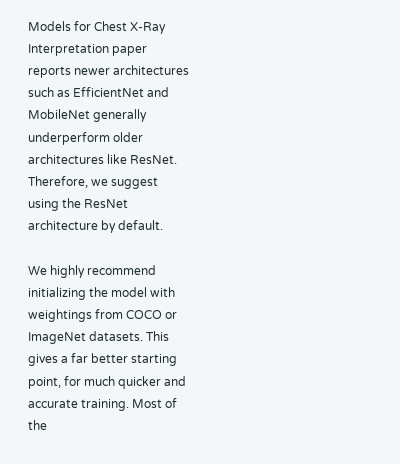Models for Chest X-Ray Interpretation paper reports newer architectures such as EfficientNet and MobileNet generally underperform older architectures like ResNet. Therefore, we suggest using the ResNet architecture by default.

We highly recommend initializing the model with weightings from COCO or ImageNet datasets. This gives a far better starting point, for much quicker and accurate training. Most of the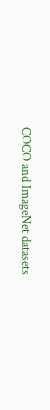COCO and ImageNet datasets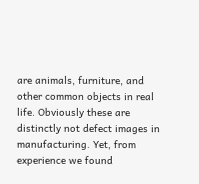are animals, furniture, and other common objects in real life. Obviously these are distinctly not defect images in manufacturing. Yet, from experience we found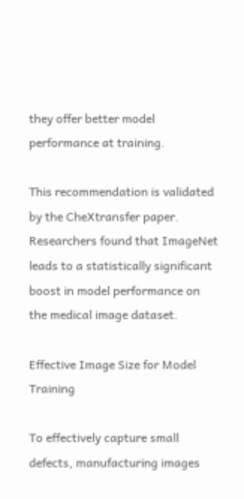they offer better model performance at training.

This recommendation is validated by the CheXtransfer paper. Researchers found that ImageNet leads to a statistically significant boost in model performance on the medical image dataset.

Effective Image Size for Model Training

To effectively capture small defects, manufacturing images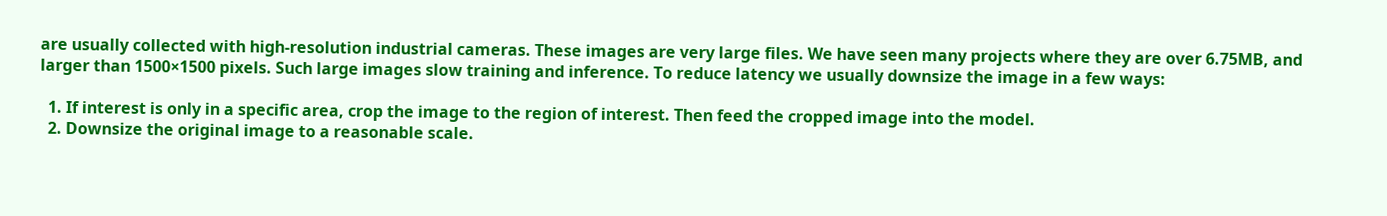are usually collected with high-resolution industrial cameras. These images are very large files. We have seen many projects where they are over 6.75MB, and larger than 1500×1500 pixels. Such large images slow training and inference. To reduce latency we usually downsize the image in a few ways:

  1. If interest is only in a specific area, crop the image to the region of interest. Then feed the cropped image into the model.
  2. Downsize the original image to a reasonable scale.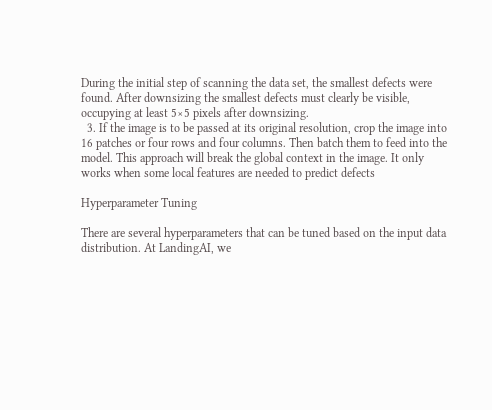During the initial step of scanning the data set, the smallest defects were found. After downsizing the smallest defects must clearly be visible, occupying at least 5×5 pixels after downsizing.
  3. If the image is to be passed at its original resolution, crop the image into 16 patches or four rows and four columns. Then batch them to feed into the model. This approach will break the global context in the image. It only works when some local features are needed to predict defects

Hyperparameter Tuning

There are several hyperparameters that can be tuned based on the input data distribution. At LandingAI, we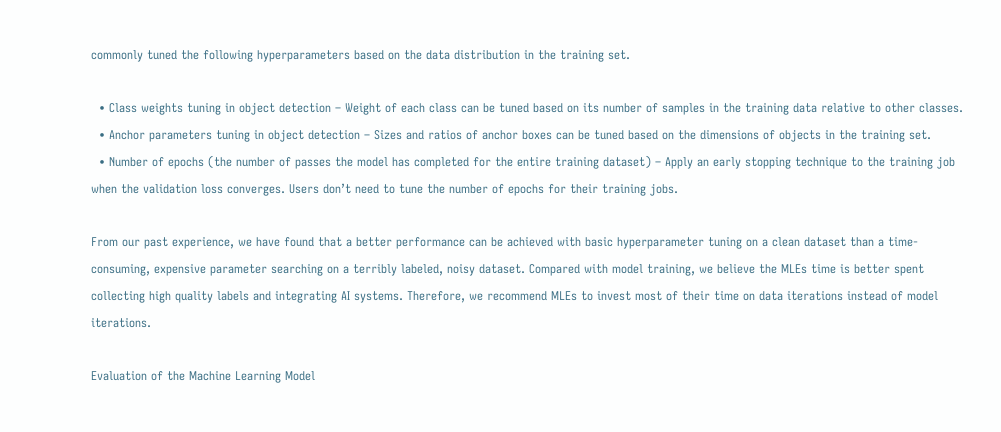commonly tuned the following hyperparameters based on the data distribution in the training set.

  • Class weights tuning in object detection – Weight of each class can be tuned based on its number of samples in the training data relative to other classes.
  • Anchor parameters tuning in object detection – Sizes and ratios of anchor boxes can be tuned based on the dimensions of objects in the training set.
  • Number of epochs (the number of passes the model has completed for the entire training dataset) – Apply an early stopping technique to the training job when the validation loss converges. Users don’t need to tune the number of epochs for their training jobs.

From our past experience, we have found that a better performance can be achieved with basic hyperparameter tuning on a clean dataset than a time-consuming, expensive parameter searching on a terribly labeled, noisy dataset. Compared with model training, we believe the MLEs time is better spent collecting high quality labels and integrating AI systems. Therefore, we recommend MLEs to invest most of their time on data iterations instead of model iterations.

Evaluation of the Machine Learning Model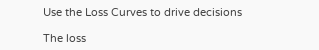Use the Loss Curves to drive decisions

The loss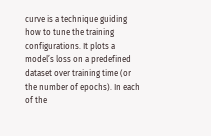curve is a technique guiding how to tune the training configurations. It plots a model’s loss on a predefined dataset over training time (or the number of epochs). In each of the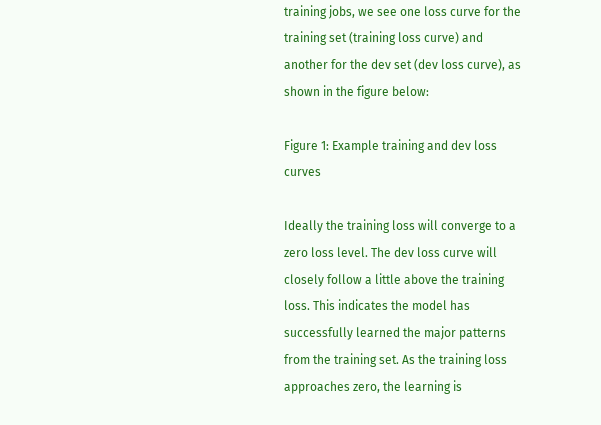training jobs, we see one loss curve for the training set (training loss curve) and another for the dev set (dev loss curve), as shown in the figure below:

Figure 1: Example training and dev loss curves

Ideally the training loss will converge to a zero loss level. The dev loss curve will closely follow a little above the training loss. This indicates the model has successfully learned the major patterns from the training set. As the training loss approaches zero, the learning is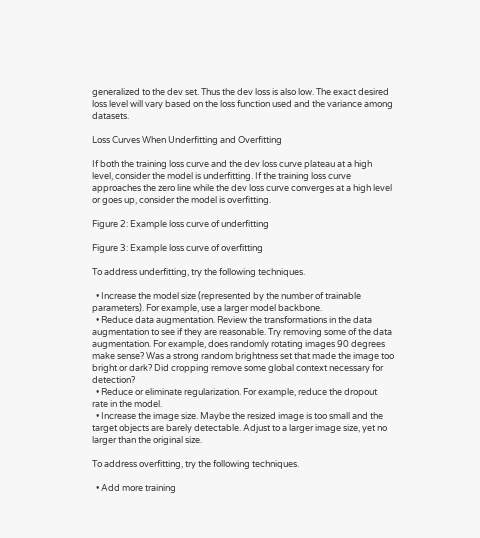generalized to the dev set. Thus the dev loss is also low. The exact desired loss level will vary based on the loss function used and the variance among datasets.

Loss Curves When Underfitting and Overfitting

If both the training loss curve and the dev loss curve plateau at a high level, consider the model is underfitting. If the training loss curve approaches the zero line while the dev loss curve converges at a high level or goes up, consider the model is overfitting.

Figure 2: Example loss curve of underfitting

Figure 3: Example loss curve of overfitting

To address underfitting, try the following techniques.

  • Increase the model size (represented by the number of trainable parameters). For example, use a larger model backbone.
  • Reduce data augmentation. Review the transformations in the data augmentation to see if they are reasonable. Try removing some of the data augmentation. For example, does randomly rotating images 90 degrees make sense? Was a strong random brightness set that made the image too bright or dark? Did cropping remove some global context necessary for detection?
  • Reduce or eliminate regularization. For example, reduce the dropout rate in the model.
  • Increase the image size. Maybe the resized image is too small and the target objects are barely detectable. Adjust to a larger image size, yet no larger than the original size.

To address overfitting, try the following techniques.

  • Add more training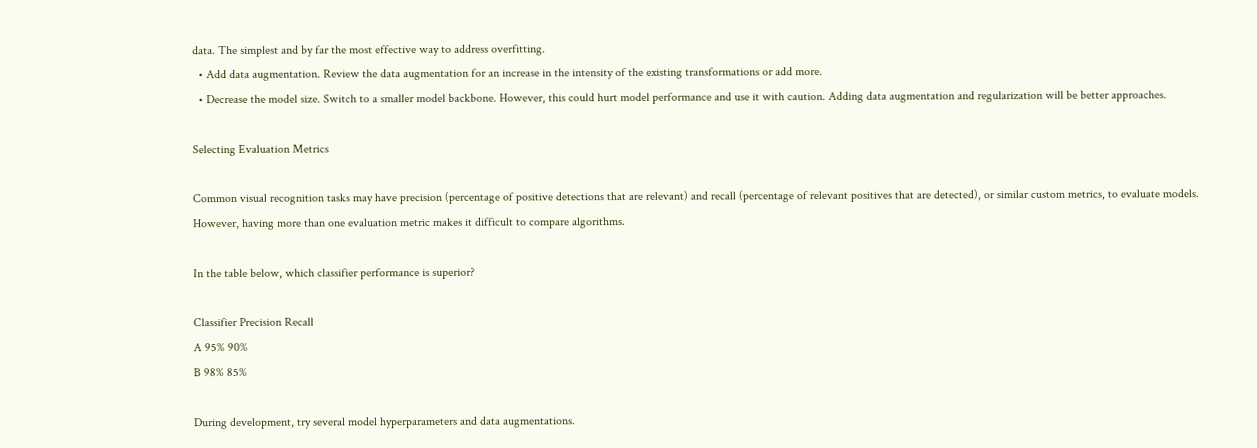data. The simplest and by far the most effective way to address overfitting.
  • Add data augmentation. Review the data augmentation for an increase in the intensity of the existing transformations or add more.
  • Decrease the model size. Switch to a smaller model backbone. However, this could hurt model performance and use it with caution. Adding data augmentation and regularization will be better approaches.

Selecting Evaluation Metrics

Common visual recognition tasks may have precision (percentage of positive detections that are relevant) and recall (percentage of relevant positives that are detected), or similar custom metrics, to evaluate models. However, having more than one evaluation metric makes it difficult to compare algorithms.

In the table below, which classifier performance is superior?

Classifier Precision Recall
A 95% 90%
B 98% 85%

During development, try several model hyperparameters and data augmentations.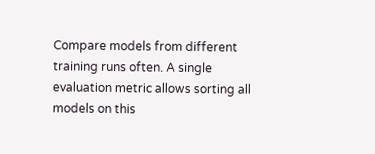Compare models from different training runs often. A single evaluation metric allows sorting all models on this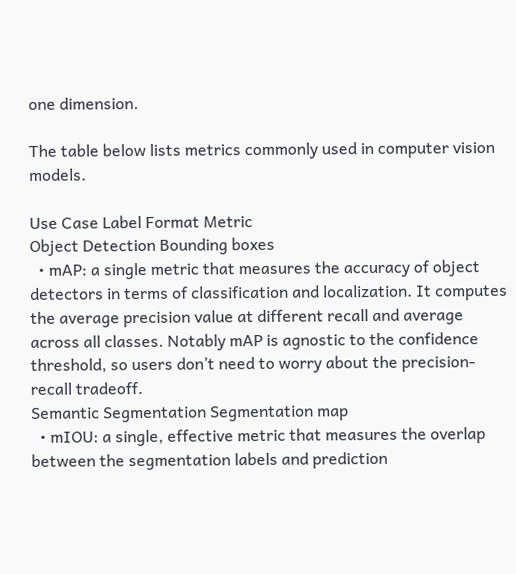one dimension.

The table below lists metrics commonly used in computer vision models.

Use Case Label Format Metric
Object Detection Bounding boxes
  • mAP: a single metric that measures the accuracy of object detectors in terms of classification and localization. It computes the average precision value at different recall and average across all classes. Notably mAP is agnostic to the confidence threshold, so users don’t need to worry about the precision-recall tradeoff.
Semantic Segmentation Segmentation map
  • mIOU: a single, effective metric that measures the overlap between the segmentation labels and prediction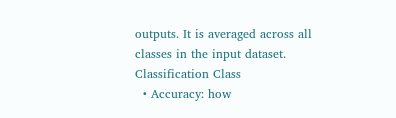outputs. It is averaged across all classes in the input dataset.
Classification Class
  • Accuracy: how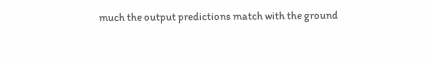much the output predictions match with the ground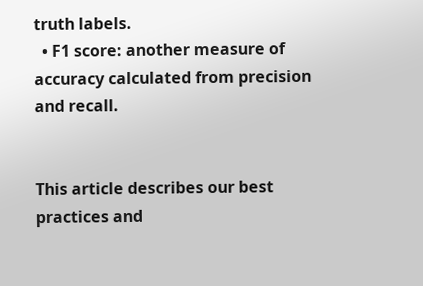truth labels.
  • F1 score: another measure of accuracy calculated from precision and recall.


This article describes our best practices and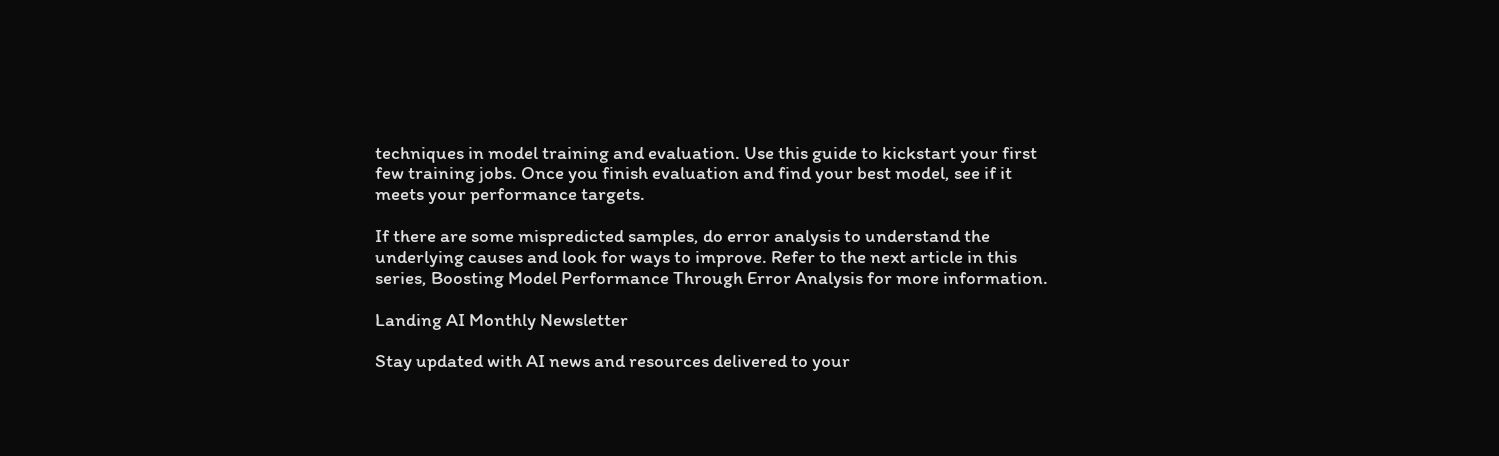techniques in model training and evaluation. Use this guide to kickstart your first few training jobs. Once you finish evaluation and find your best model, see if it meets your performance targets.

If there are some mispredicted samples, do error analysis to understand the underlying causes and look for ways to improve. Refer to the next article in this series, Boosting Model Performance Through Error Analysis for more information.

Landing AI Monthly Newsletter

Stay updated with AI news and resources delivered to your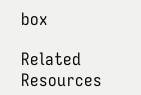box

Related Resources